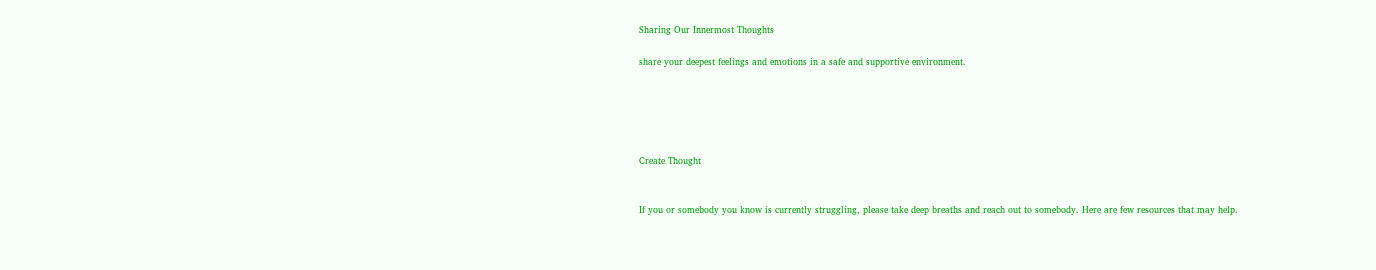Sharing Our Innermost Thoughts

share your deepest feelings and emotions in a safe and supportive environment.





Create Thought


If you or somebody you know is currently struggling, please take deep breaths and reach out to somebody. Here are few resources that may help.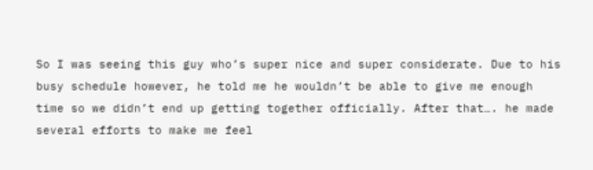So I was seeing this guy who’s super nice and super considerate. Due to his busy schedule however, he told me he wouldn’t be able to give me enough time so we didn’t end up getting together officially. After that…. he made several efforts to make me feel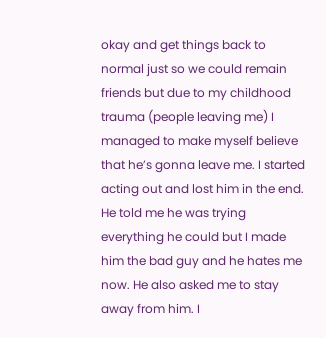okay and get things back to normal just so we could remain friends but due to my childhood trauma (people leaving me) I managed to make myself believe that he’s gonna leave me. I started acting out and lost him in the end. He told me he was trying everything he could but I made him the bad guy and he hates me now. He also asked me to stay away from him. I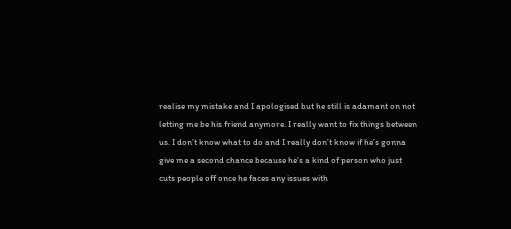realise my mistake and I apologised but he still is adamant on not letting me be his friend anymore. I really want to fix things between us. I don’t know what to do and I really don’t know if he’s gonna give me a second chance because he’s a kind of person who just cuts people off once he faces any issues with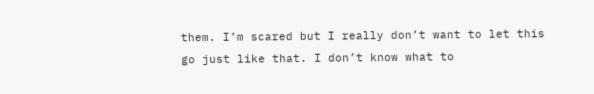them. I’m scared but I really don’t want to let this go just like that. I don’t know what to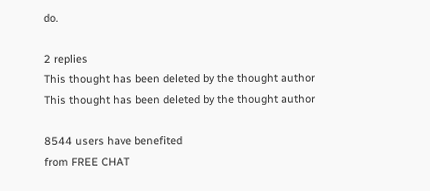do.

2 replies
This thought has been deleted by the thought author
This thought has been deleted by the thought author

8544 users have benefited
from FREE CHAT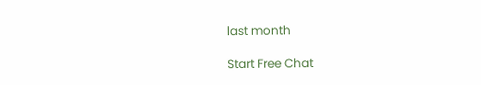last month

Start Free Chat